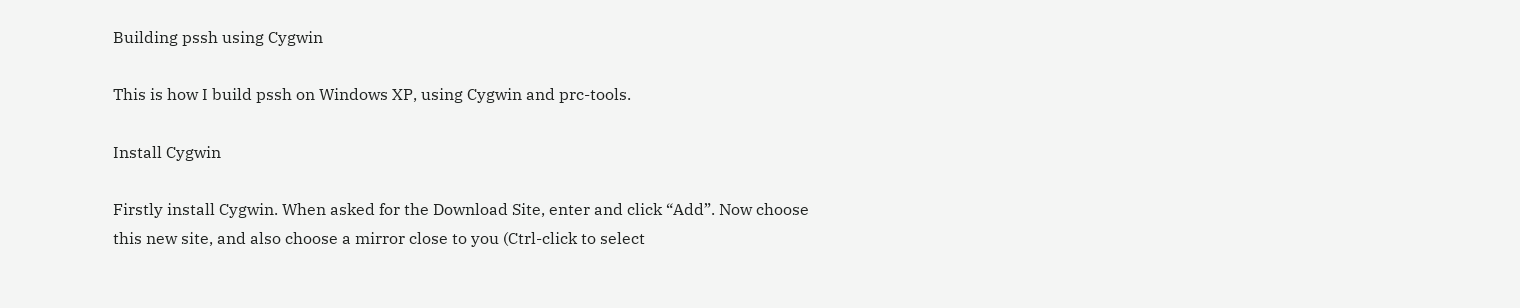Building pssh using Cygwin

This is how I build pssh on Windows XP, using Cygwin and prc-tools.

Install Cygwin

Firstly install Cygwin. When asked for the Download Site, enter and click “Add”. Now choose this new site, and also choose a mirror close to you (Ctrl-click to select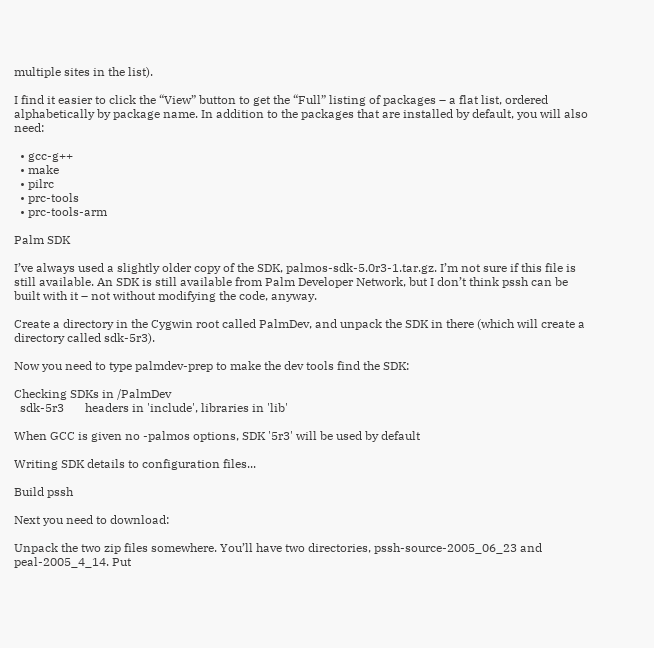multiple sites in the list).

I find it easier to click the “View” button to get the “Full” listing of packages – a flat list, ordered alphabetically by package name. In addition to the packages that are installed by default, you will also need:

  • gcc-g++
  • make
  • pilrc
  • prc-tools
  • prc-tools-arm

Palm SDK

I’ve always used a slightly older copy of the SDK, palmos-sdk-5.0r3-1.tar.gz. I’m not sure if this file is still available. An SDK is still available from Palm Developer Network, but I don’t think pssh can be built with it – not without modifying the code, anyway.

Create a directory in the Cygwin root called PalmDev, and unpack the SDK in there (which will create a directory called sdk-5r3).

Now you need to type palmdev-prep to make the dev tools find the SDK:

Checking SDKs in /PalmDev
  sdk-5r3       headers in 'include', libraries in 'lib'

When GCC is given no -palmos options, SDK '5r3' will be used by default

Writing SDK details to configuration files...

Build pssh

Next you need to download:

Unpack the two zip files somewhere. You’ll have two directories, pssh-source-2005_06_23 and peal-2005_4_14. Put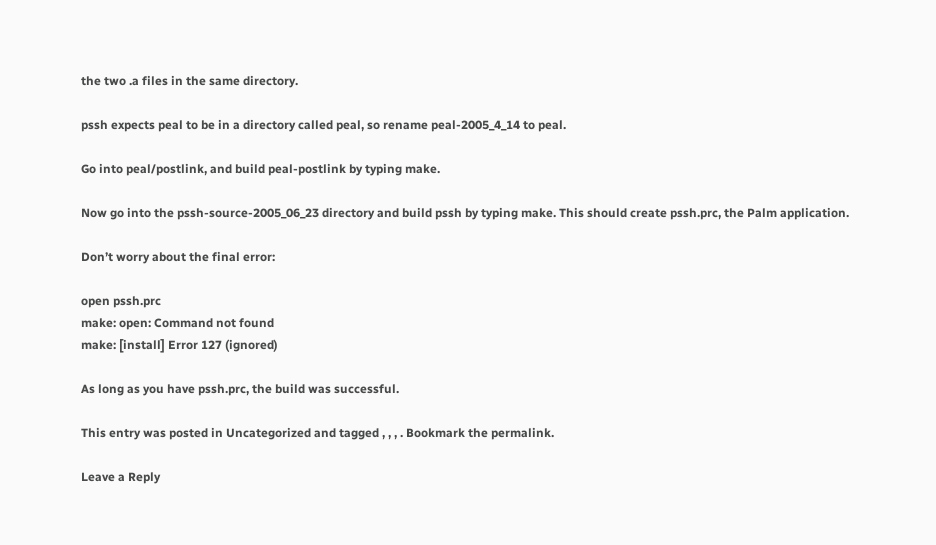the two .a files in the same directory.

pssh expects peal to be in a directory called peal, so rename peal-2005_4_14 to peal.

Go into peal/postlink, and build peal-postlink by typing make.

Now go into the pssh-source-2005_06_23 directory and build pssh by typing make. This should create pssh.prc, the Palm application.

Don’t worry about the final error:

open pssh.prc
make: open: Command not found
make: [install] Error 127 (ignored)

As long as you have pssh.prc, the build was successful.

This entry was posted in Uncategorized and tagged , , , . Bookmark the permalink.

Leave a Reply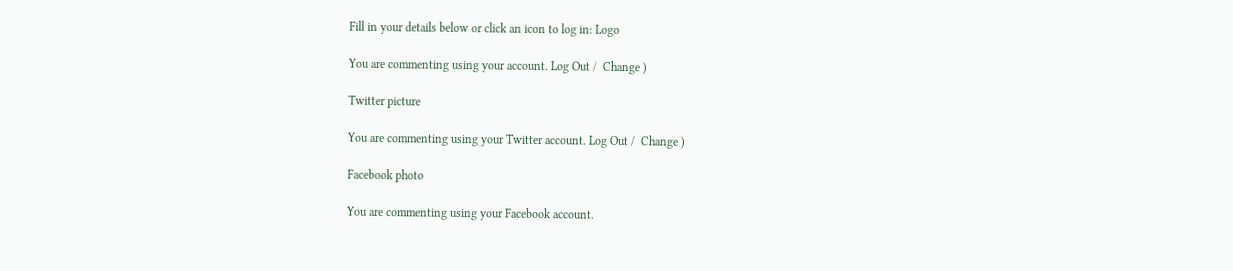Fill in your details below or click an icon to log in: Logo

You are commenting using your account. Log Out /  Change )

Twitter picture

You are commenting using your Twitter account. Log Out /  Change )

Facebook photo

You are commenting using your Facebook account.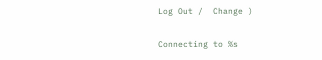Log Out /  Change )

Connecting to %s